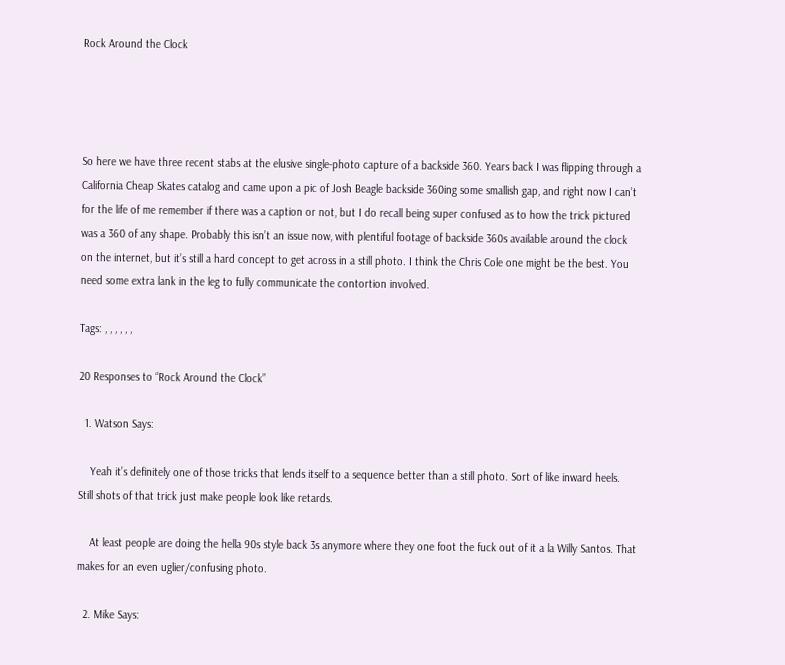Rock Around the Clock




So here we have three recent stabs at the elusive single-photo capture of a backside 360. Years back I was flipping through a California Cheap Skates catalog and came upon a pic of Josh Beagle backside 360ing some smallish gap, and right now I can’t for the life of me remember if there was a caption or not, but I do recall being super confused as to how the trick pictured was a 360 of any shape. Probably this isn’t an issue now, with plentiful footage of backside 360s available around the clock on the internet, but it’s still a hard concept to get across in a still photo. I think the Chris Cole one might be the best. You need some extra lank in the leg to fully communicate the contortion involved.

Tags: , , , , , ,

20 Responses to “Rock Around the Clock”

  1. Watson Says:

    Yeah it’s definitely one of those tricks that lends itself to a sequence better than a still photo. Sort of like inward heels. Still shots of that trick just make people look like retards.

    At least people are doing the hella 90s style back 3s anymore where they one foot the fuck out of it a la Willy Santos. That makes for an even uglier/confusing photo.

  2. Mike Says: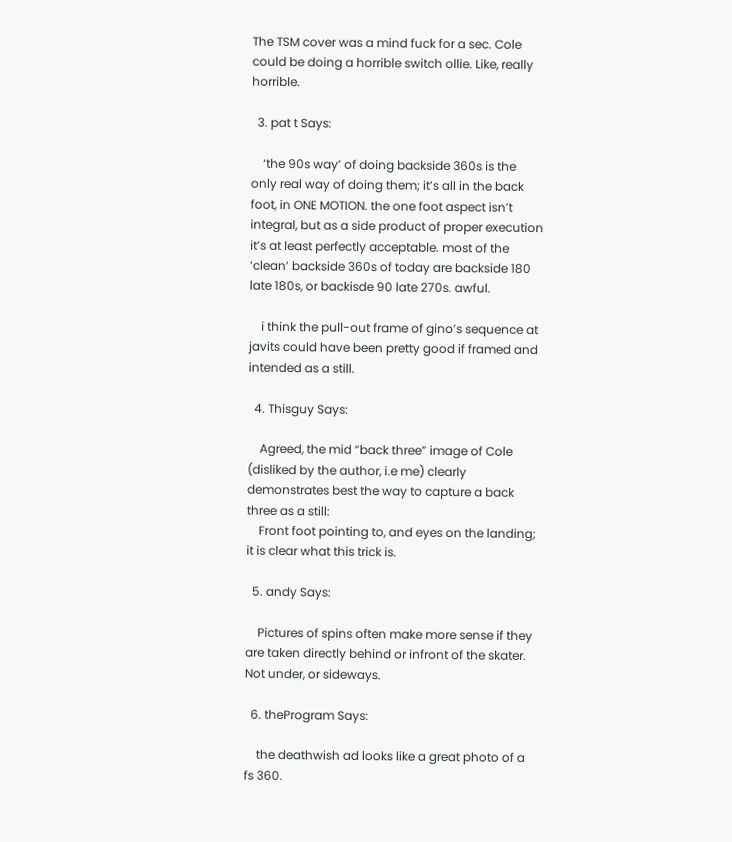The TSM cover was a mind fuck for a sec. Cole could be doing a horrible switch ollie. Like, really horrible.

  3. pat t Says:

    ‘the 90s way’ of doing backside 360s is the only real way of doing them; it’s all in the back foot, in ONE MOTION. the one foot aspect isn’t integral, but as a side product of proper execution it’s at least perfectly acceptable. most of the ‘clean’ backside 360s of today are backside 180 late 180s, or backisde 90 late 270s. awful.

    i think the pull-out frame of gino’s sequence at javits could have been pretty good if framed and intended as a still.

  4. Thisguy Says:

    Agreed, the mid “back three” image of Cole (disliked by the author, i.e me) clearly demonstrates best the way to capture a back three as a still:
    Front foot pointing to, and eyes on the landing; it is clear what this trick is.

  5. andy Says:

    Pictures of spins often make more sense if they are taken directly behind or infront of the skater. Not under, or sideways.

  6. theProgram Says:

    the deathwish ad looks like a great photo of a fs 360.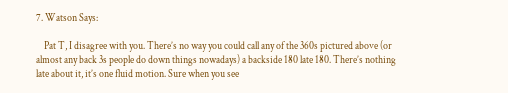7. Watson Says:

    Pat T, I disagree with you. There’s no way you could call any of the 360s pictured above (or almost any back 3s people do down things nowadays) a backside 180 late 180. There’s nothing late about it, it’s one fluid motion. Sure when you see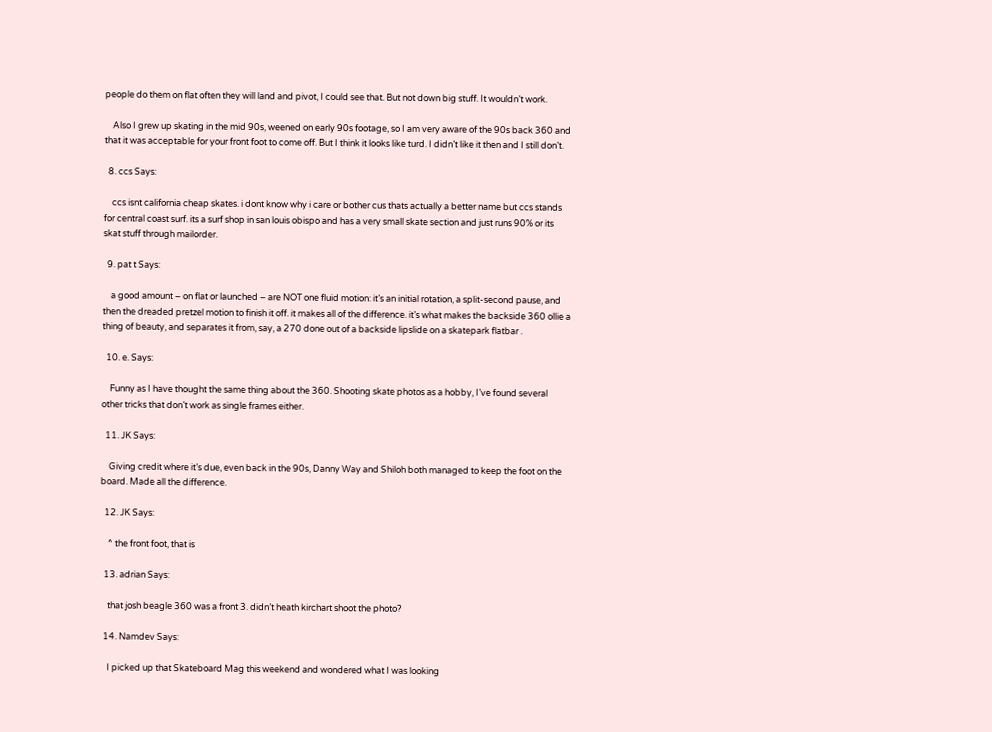people do them on flat often they will land and pivot, I could see that. But not down big stuff. It wouldn’t work.

    Also I grew up skating in the mid 90s, weened on early 90s footage, so I am very aware of the 90s back 360 and that it was acceptable for your front foot to come off. But I think it looks like turd. I didn’t like it then and I still don’t.

  8. ccs Says:

    ccs isnt california cheap skates. i dont know why i care or bother cus thats actually a better name but ccs stands for central coast surf. its a surf shop in san louis obispo and has a very small skate section and just runs 90% or its skat stuff through mailorder.

  9. pat t Says:

    a good amount – on flat or launched – are NOT one fluid motion: it’s an initial rotation, a split-second pause, and then the dreaded pretzel motion to finish it off. it makes all of the difference. it’s what makes the backside 360 ollie a thing of beauty, and separates it from, say, a 270 done out of a backside lipslide on a skatepark flatbar .

  10. e. Says:

    Funny as I have thought the same thing about the 360. Shooting skate photos as a hobby, I’ve found several other tricks that don’t work as single frames either.

  11. JK Says:

    Giving credit where it’s due, even back in the 90s, Danny Way and Shiloh both managed to keep the foot on the board. Made all the difference.

  12. JK Says:

    ^ the front foot, that is

  13. adrian Says:

    that josh beagle 360 was a front 3. didn’t heath kirchart shoot the photo?

  14. Namdev Says:

    I picked up that Skateboard Mag this weekend and wondered what I was looking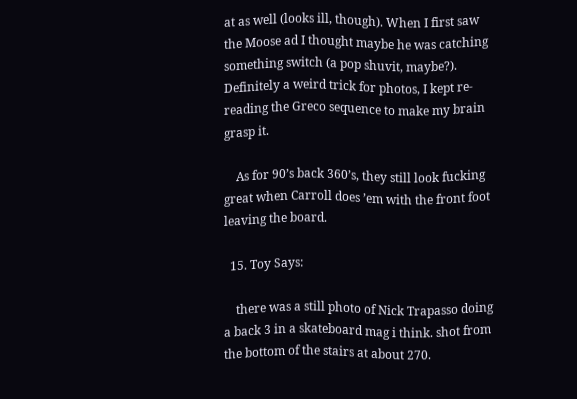at as well (looks ill, though). When I first saw the Moose ad I thought maybe he was catching something switch (a pop shuvit, maybe?). Definitely a weird trick for photos, I kept re-reading the Greco sequence to make my brain grasp it.

    As for 90’s back 360’s, they still look fucking great when Carroll does ’em with the front foot leaving the board.

  15. Toy Says:

    there was a still photo of Nick Trapasso doing a back 3 in a skateboard mag i think. shot from the bottom of the stairs at about 270.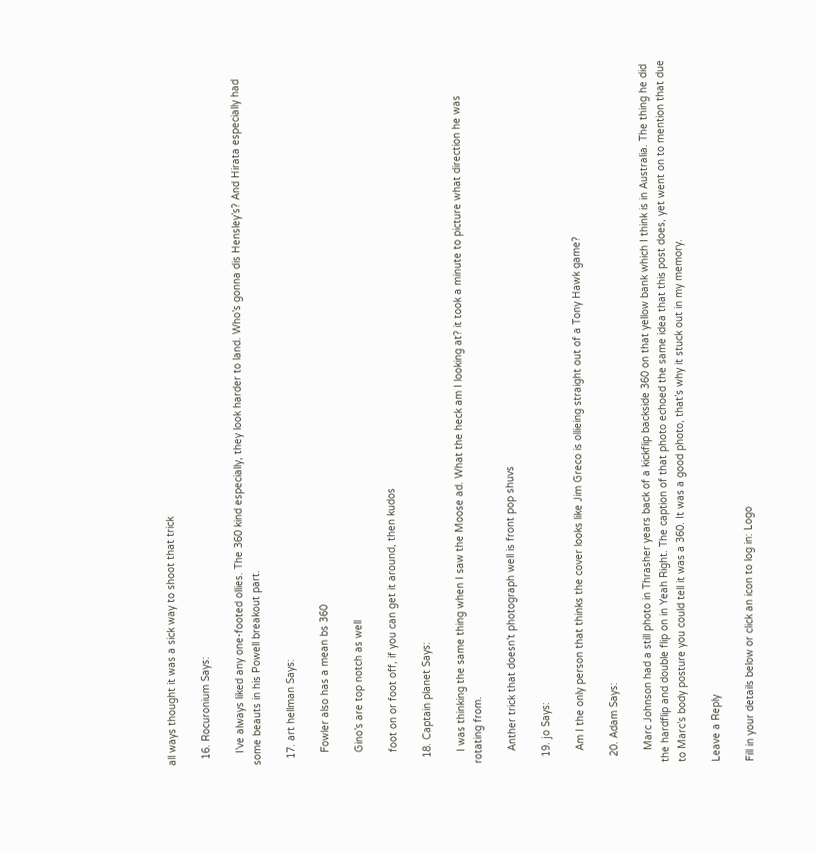all ways thought it was a sick way to shoot that trick

  16. Rocuronium Says:

    I’ve always liked any one-footed ollies. The 360 kind especially, they look harder to land. Who’s gonna dis Hensley’s? And Hirata especially had some beauts in his Powell breakout part.

  17. art hellman Says:

    Fowler also has a mean bs 360

    Gino’s are top notch as well

    foot on or foot off, if you can get it around, then kudos

  18. Captain planet Says:

    I was thinking the same thing when I saw the Moose ad. What the heck am I looking at? it took a minute to picture what direction he was rotating from.

    Anther trick that doesn’t photograph well is front pop shuvs

  19. jo Says:

    Am I the only person that thinks the cover looks like Jim Greco is ollieing straight out of a Tony Hawk game?

  20. Adam Says:

    Marc Johnson had a still photo in Thrasher years back of a kickflip backside 360 on that yellow bank which I think is in Australia. The thing he did the hardflip and double flip on in Yeah Right. The caption of that photo echoed the same idea that this post does, yet went on to mention that due to Marc’s body posture you could tell it was a 360. It was a good photo, that’s why it stuck out in my memory.

Leave a Reply

Fill in your details below or click an icon to log in: Logo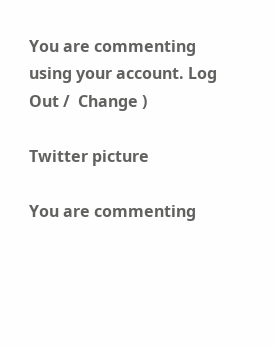You are commenting using your account. Log Out /  Change )

Twitter picture

You are commenting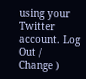using your Twitter account. Log Out /  Change )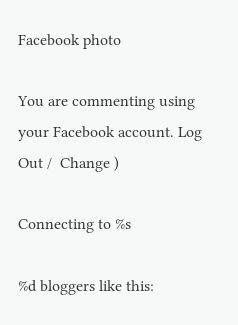Facebook photo

You are commenting using your Facebook account. Log Out /  Change )

Connecting to %s

%d bloggers like this: